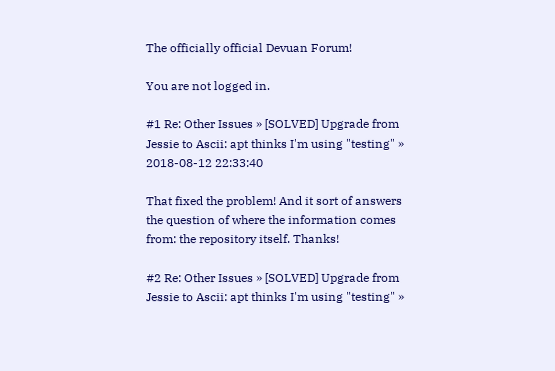The officially official Devuan Forum!

You are not logged in.

#1 Re: Other Issues » [SOLVED] Upgrade from Jessie to Ascii: apt thinks I'm using "testing" » 2018-08-12 22:33:40

That fixed the problem! And it sort of answers the question of where the information comes from: the repository itself. Thanks!

#2 Re: Other Issues » [SOLVED] Upgrade from Jessie to Ascii: apt thinks I'm using "testing" »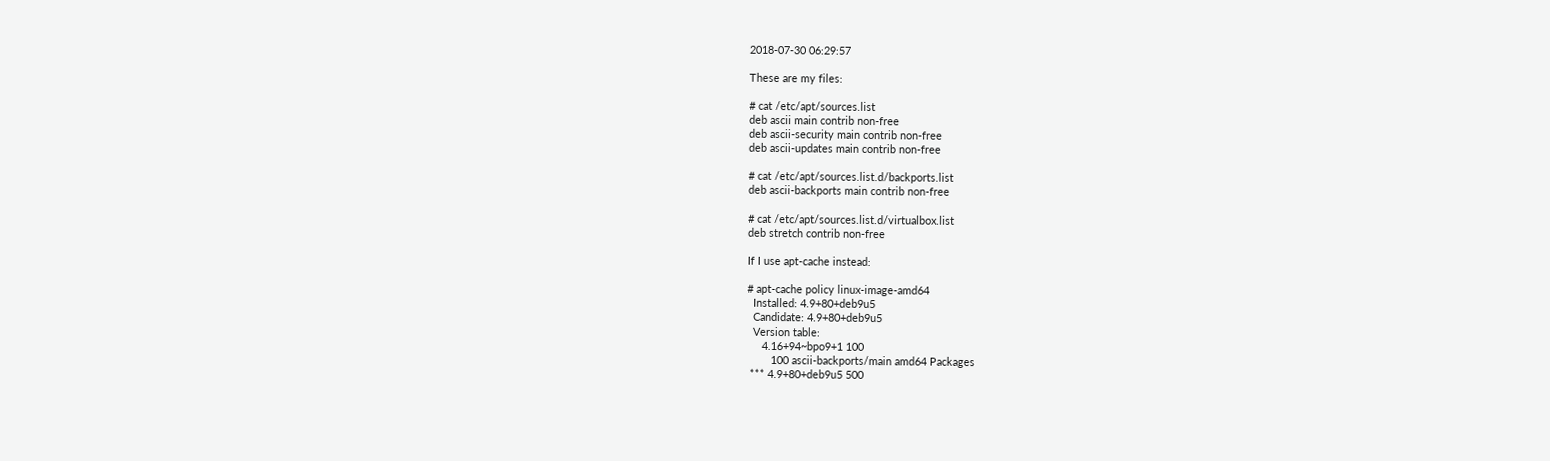2018-07-30 06:29:57

These are my files:

# cat /etc/apt/sources.list
deb ascii main contrib non-free
deb ascii-security main contrib non-free
deb ascii-updates main contrib non-free

# cat /etc/apt/sources.list.d/backports.list
deb ascii-backports main contrib non-free

# cat /etc/apt/sources.list.d/virtualbox.list
deb stretch contrib non-free

If I use apt-cache instead:

# apt-cache policy linux-image-amd64
  Installed: 4.9+80+deb9u5
  Candidate: 4.9+80+deb9u5
  Version table:
     4.16+94~bpo9+1 100
        100 ascii-backports/main amd64 Packages
 *** 4.9+80+deb9u5 500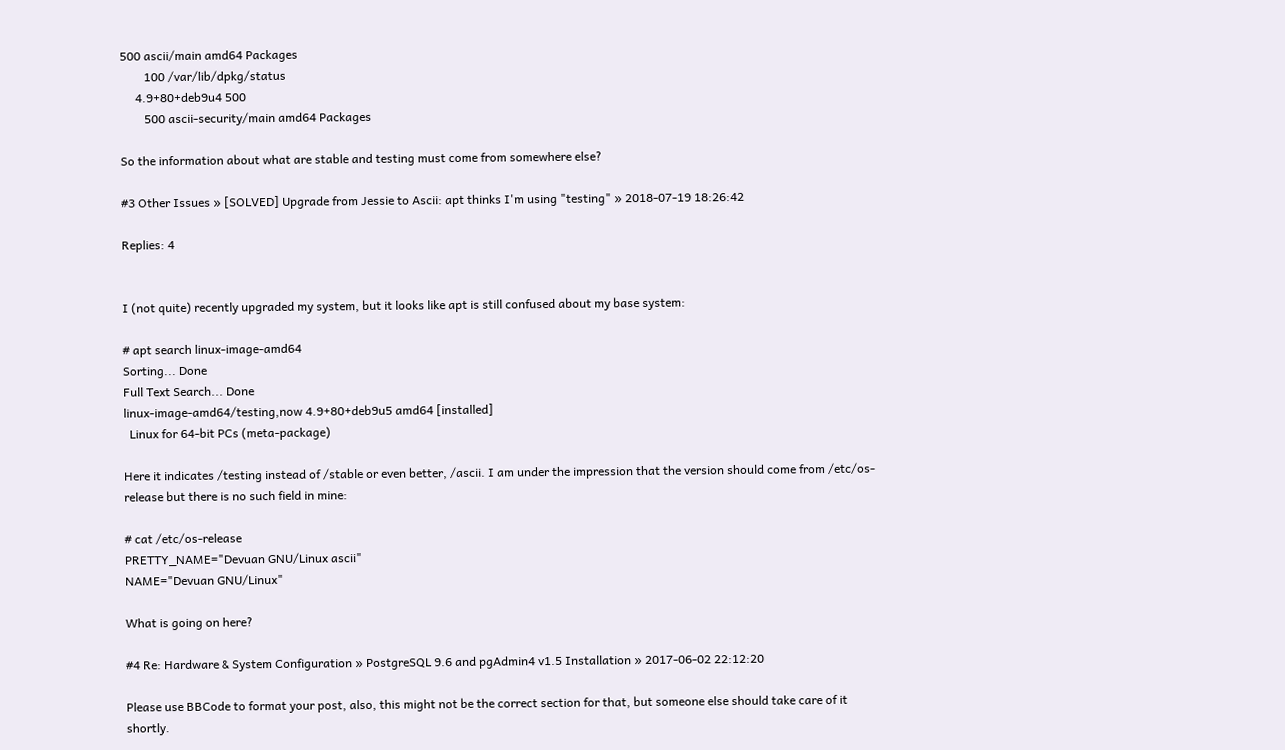500 ascii/main amd64 Packages
        100 /var/lib/dpkg/status
     4.9+80+deb9u4 500
        500 ascii-security/main amd64 Packages

So the information about what are stable and testing must come from somewhere else?

#3 Other Issues » [SOLVED] Upgrade from Jessie to Ascii: apt thinks I'm using "testing" » 2018-07-19 18:26:42

Replies: 4


I (not quite) recently upgraded my system, but it looks like apt is still confused about my base system:

# apt search linux-image-amd64
Sorting... Done
Full Text Search... Done
linux-image-amd64/testing,now 4.9+80+deb9u5 amd64 [installed]
  Linux for 64-bit PCs (meta-package)

Here it indicates /testing instead of /stable or even better, /ascii. I am under the impression that the version should come from /etc/os-release but there is no such field in mine:

# cat /etc/os-release
PRETTY_NAME="Devuan GNU/Linux ascii"
NAME="Devuan GNU/Linux"

What is going on here?

#4 Re: Hardware & System Configuration » PostgreSQL 9.6 and pgAdmin4 v1.5 Installation » 2017-06-02 22:12:20

Please use BBCode to format your post, also, this might not be the correct section for that, but someone else should take care of it shortly.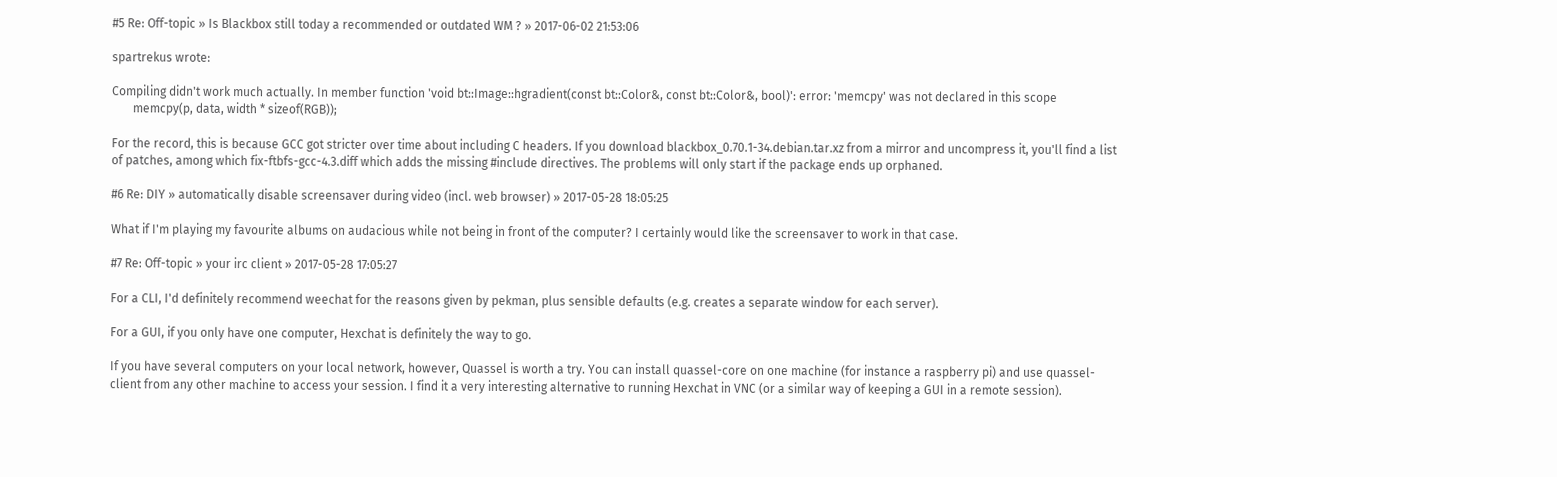#5 Re: Off-topic » Is Blackbox still today a recommended or outdated WM ? » 2017-06-02 21:53:06

spartrekus wrote:

Compiling didn't work much actually. In member function 'void bt::Image::hgradient(const bt::Color&, const bt::Color&, bool)': error: 'memcpy' was not declared in this scope
       memcpy(p, data, width * sizeof(RGB));

For the record, this is because GCC got stricter over time about including C headers. If you download blackbox_0.70.1-34.debian.tar.xz from a mirror and uncompress it, you'll find a list of patches, among which fix-ftbfs-gcc-4.3.diff which adds the missing #include directives. The problems will only start if the package ends up orphaned.

#6 Re: DIY » automatically disable screensaver during video (incl. web browser) » 2017-05-28 18:05:25

What if I'm playing my favourite albums on audacious while not being in front of the computer? I certainly would like the screensaver to work in that case.

#7 Re: Off-topic » your irc client » 2017-05-28 17:05:27

For a CLI, I'd definitely recommend weechat for the reasons given by pekman, plus sensible defaults (e.g. creates a separate window for each server).

For a GUI, if you only have one computer, Hexchat is definitely the way to go.

If you have several computers on your local network, however, Quassel is worth a try. You can install quassel-core on one machine (for instance a raspberry pi) and use quassel-client from any other machine to access your session. I find it a very interesting alternative to running Hexchat in VNC (or a similar way of keeping a GUI in a remote session).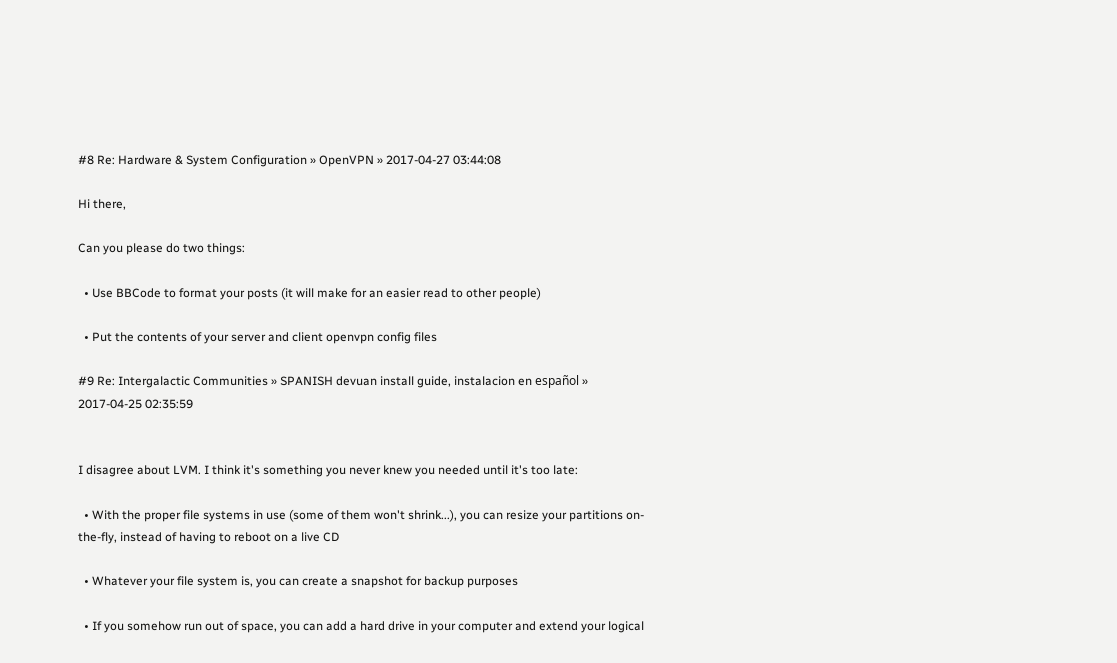#8 Re: Hardware & System Configuration » OpenVPN » 2017-04-27 03:44:08

Hi there,

Can you please do two things:

  • Use BBCode to format your posts (it will make for an easier read to other people)

  • Put the contents of your server and client openvpn config files

#9 Re: Intergalactic Communities » SPANISH devuan install guide, instalacion en español » 2017-04-25 02:35:59


I disagree about LVM. I think it's something you never knew you needed until it's too late:

  • With the proper file systems in use (some of them won't shrink...), you can resize your partitions on-the-fly, instead of having to reboot on a live CD

  • Whatever your file system is, you can create a snapshot for backup purposes

  • If you somehow run out of space, you can add a hard drive in your computer and extend your logical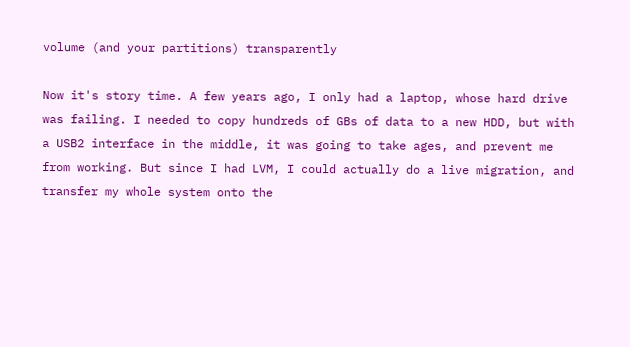volume (and your partitions) transparently

Now it's story time. A few years ago, I only had a laptop, whose hard drive was failing. I needed to copy hundreds of GBs of data to a new HDD, but with a USB2 interface in the middle, it was going to take ages, and prevent me from working. But since I had LVM, I could actually do a live migration, and transfer my whole system onto the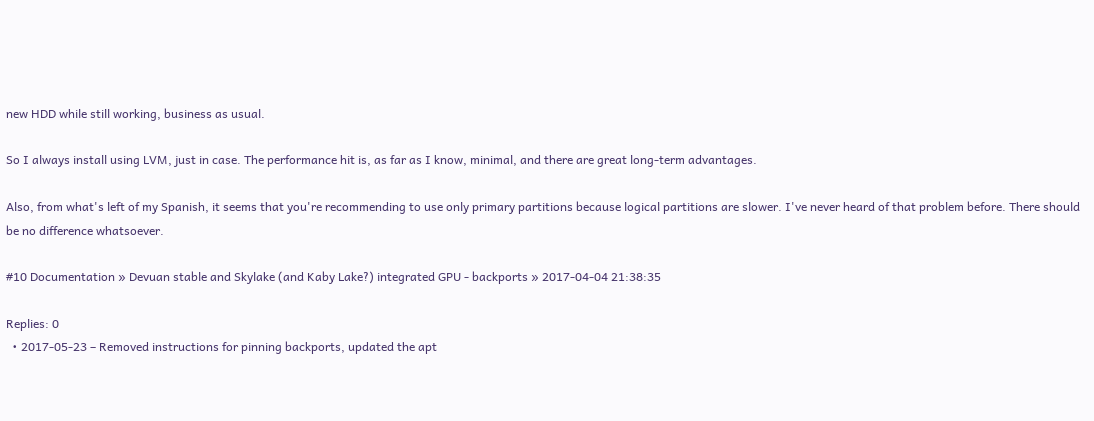new HDD while still working, business as usual.

So I always install using LVM, just in case. The performance hit is, as far as I know, minimal, and there are great long-term advantages.

Also, from what's left of my Spanish, it seems that you're recommending to use only primary partitions because logical partitions are slower. I've never heard of that problem before. There should be no difference whatsoever.

#10 Documentation » Devuan stable and Skylake (and Kaby Lake?) integrated GPU - backports » 2017-04-04 21:38:35

Replies: 0
  • 2017-05-23 – Removed instructions for pinning backports, updated the apt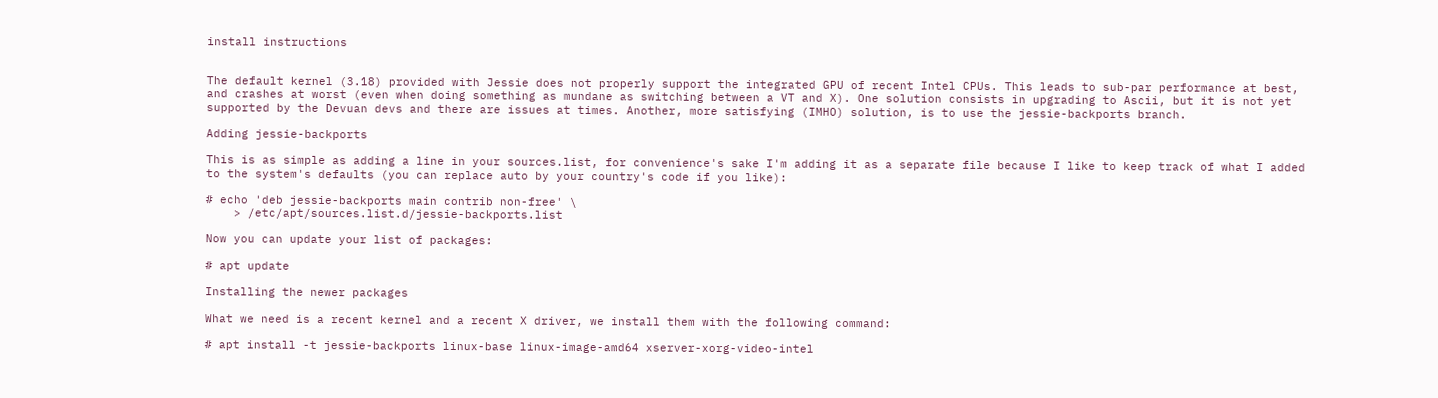install instructions


The default kernel (3.18) provided with Jessie does not properly support the integrated GPU of recent Intel CPUs. This leads to sub-par performance at best, and crashes at worst (even when doing something as mundane as switching between a VT and X). One solution consists in upgrading to Ascii, but it is not yet supported by the Devuan devs and there are issues at times. Another, more satisfying (IMHO) solution, is to use the jessie-backports branch.

Adding jessie-backports

This is as simple as adding a line in your sources.list, for convenience's sake I'm adding it as a separate file because I like to keep track of what I added to the system's defaults (you can replace auto by your country's code if you like):

# echo 'deb jessie-backports main contrib non-free' \
    > /etc/apt/sources.list.d/jessie-backports.list

Now you can update your list of packages:

# apt update

Installing the newer packages

What we need is a recent kernel and a recent X driver, we install them with the following command:

# apt install -t jessie-backports linux-base linux-image-amd64 xserver-xorg-video-intel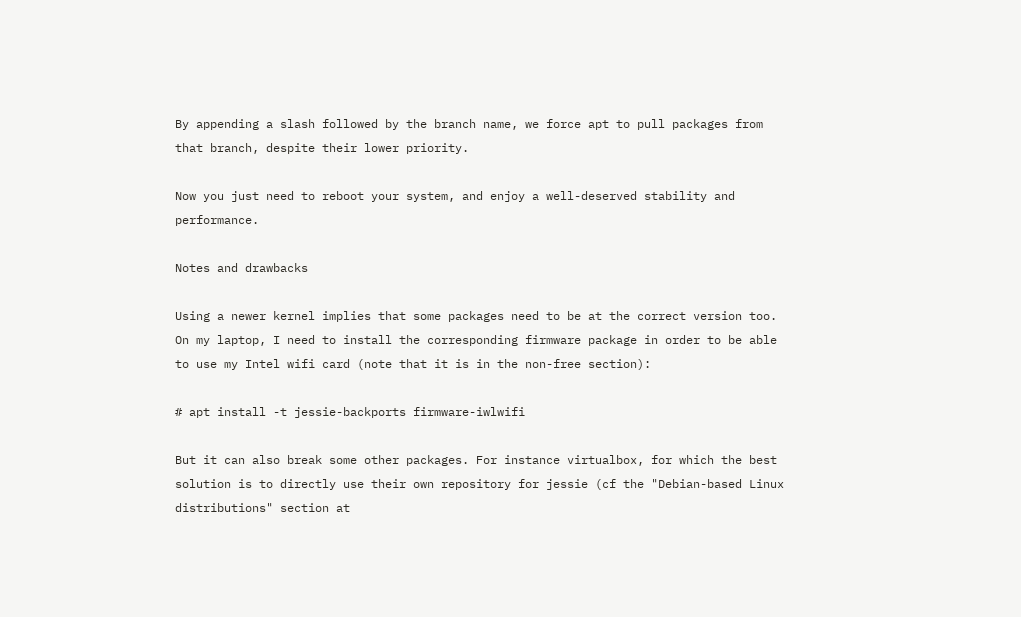By appending a slash followed by the branch name, we force apt to pull packages from that branch, despite their lower priority.

Now you just need to reboot your system, and enjoy a well-deserved stability and performance.

Notes and drawbacks

Using a newer kernel implies that some packages need to be at the correct version too. On my laptop, I need to install the corresponding firmware package in order to be able to use my Intel wifi card (note that it is in the non-free section):

# apt install -t jessie-backports firmware-iwlwifi

But it can also break some other packages. For instance virtualbox, for which the best solution is to directly use their own repository for jessie (cf the "Debian-based Linux distributions" section at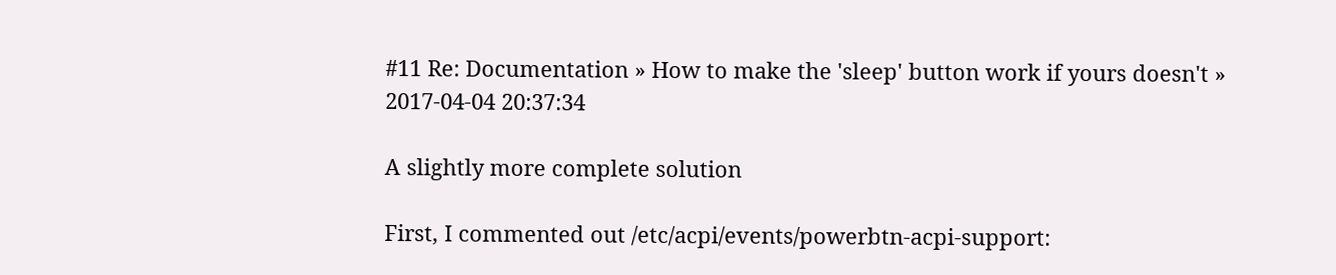#11 Re: Documentation » How to make the 'sleep' button work if yours doesn't » 2017-04-04 20:37:34

A slightly more complete solution

First, I commented out /etc/acpi/events/powerbtn-acpi-support: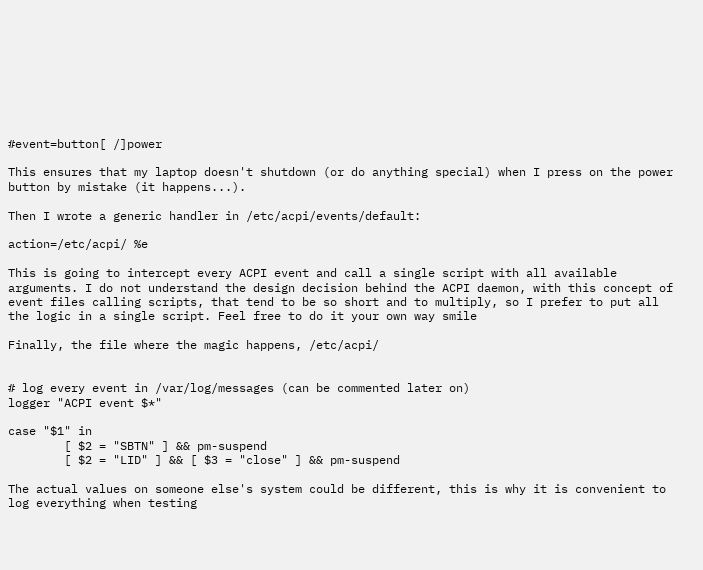#event=button[ /]power

This ensures that my laptop doesn't shutdown (or do anything special) when I press on the power button by mistake (it happens...).

Then I wrote a generic handler in /etc/acpi/events/default:

action=/etc/acpi/ %e

This is going to intercept every ACPI event and call a single script with all available arguments. I do not understand the design decision behind the ACPI daemon, with this concept of event files calling scripts, that tend to be so short and to multiply, so I prefer to put all the logic in a single script. Feel free to do it your own way smile

Finally, the file where the magic happens, /etc/acpi/


# log every event in /var/log/messages (can be commented later on)
logger "ACPI event $*"

case "$1" in
        [ $2 = "SBTN" ] && pm-suspend
        [ $2 = "LID" ] && [ $3 = "close" ] && pm-suspend

The actual values on someone else's system could be different, this is why it is convenient to log everything when testing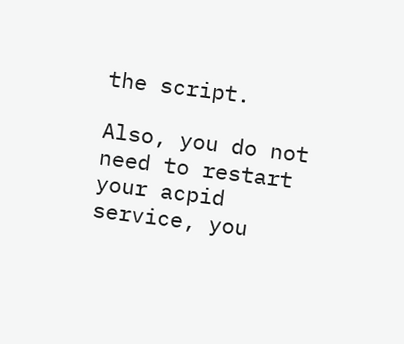the script.

Also, you do not need to restart your acpid service, you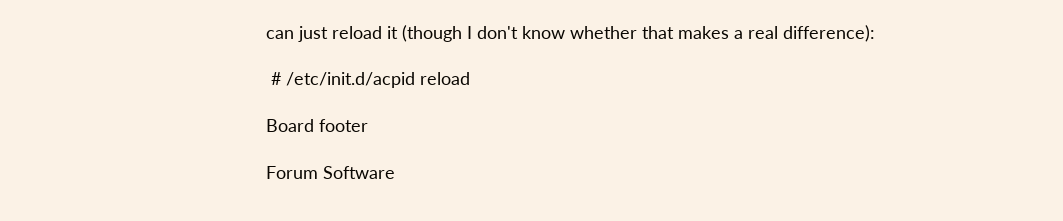can just reload it (though I don't know whether that makes a real difference):

 # /etc/init.d/acpid reload

Board footer

Forum Software